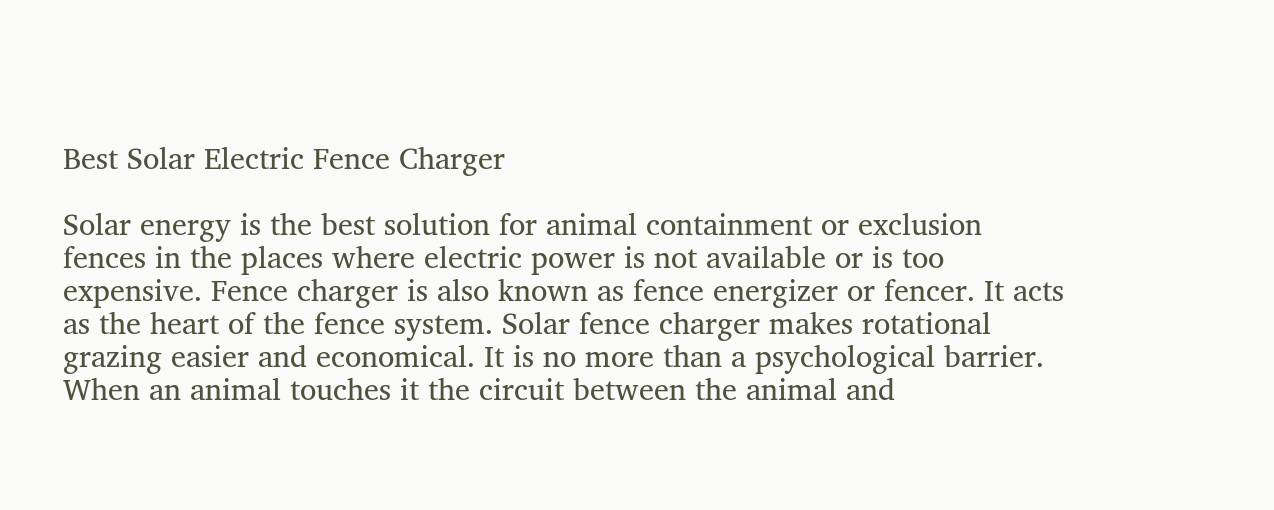Best Solar Electric Fence Charger

Solar energy is the best solution for animal containment or exclusion fences in the places where electric power is not available or is too expensive. Fence charger is also known as fence energizer or fencer. It acts as the heart of the fence system. Solar fence charger makes rotational grazing easier and economical. It is no more than a psychological barrier. When an animal touches it the circuit between the animal and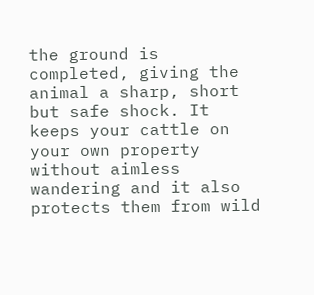the ground is completed, giving the animal a sharp, short but safe shock. It keeps your cattle on your own property without aimless wandering and it also protects them from wild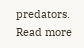predators. Read more